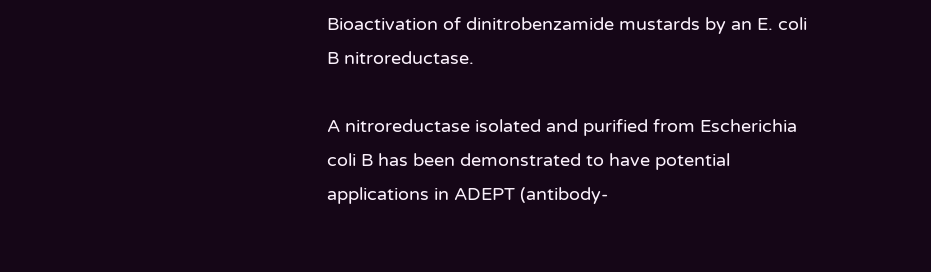Bioactivation of dinitrobenzamide mustards by an E. coli B nitroreductase.

A nitroreductase isolated and purified from Escherichia coli B has been demonstrated to have potential applications in ADEPT (antibody-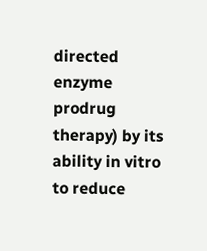directed enzyme prodrug therapy) by its ability in vitro to reduce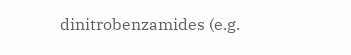dinitrobenzamides (e.g.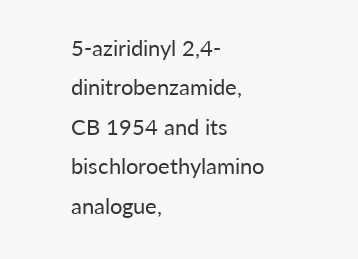5-aziridinyl 2,4-dinitrobenzamide, CB 1954 and its bischloroethylamino analogue,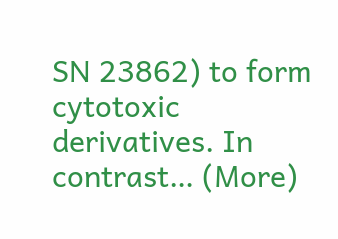SN 23862) to form cytotoxic derivatives. In contrast… (More)